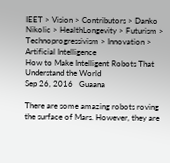IEET > Vision > Contributors > Danko Nikolic > HealthLongevity > Futurism > Technoprogressivism > Innovation > Artificial Intelligence
How to Make Intelligent Robots That Understand the World
Sep 26, 2016   Guaana

There are some amazing robots roving the surface of Mars. However, they are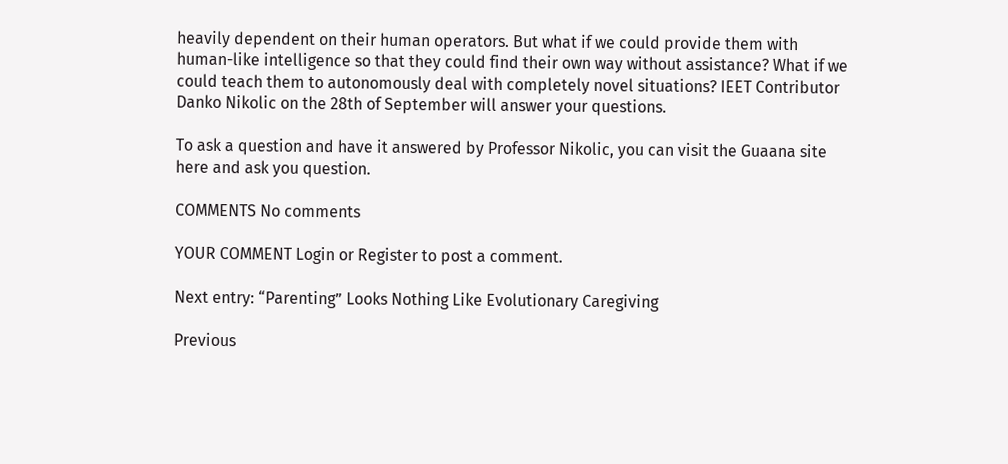heavily dependent on their human operators. But what if we could provide them with human-like intelligence so that they could find their own way without assistance? What if we could teach them to autonomously deal with completely novel situations? IEET Contributor Danko Nikolic on the 28th of September will answer your questions.

To ask a question and have it answered by Professor Nikolic, you can visit the Guaana site here and ask you question.

COMMENTS No comments

YOUR COMMENT Login or Register to post a comment.

Next entry: “Parenting” Looks Nothing Like Evolutionary Caregiving

Previous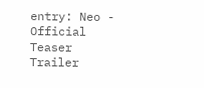entry: Neo - Official Teaser Trailer